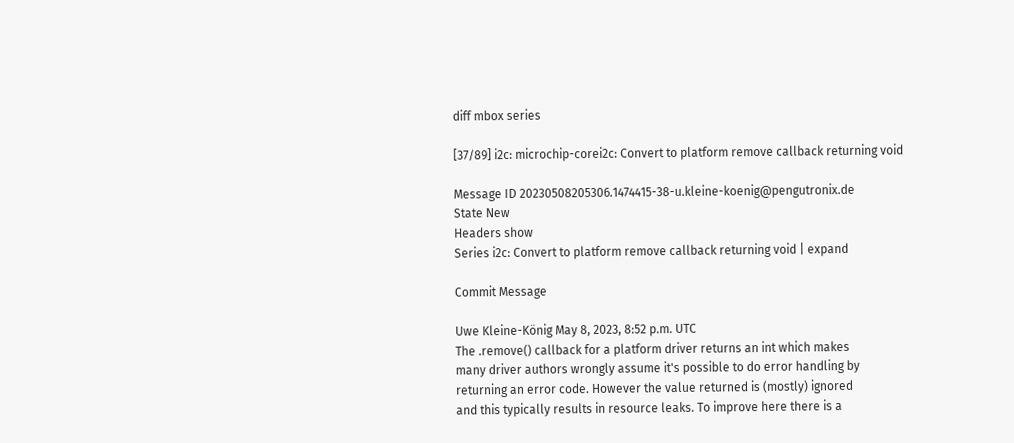diff mbox series

[37/89] i2c: microchip-corei2c: Convert to platform remove callback returning void

Message ID 20230508205306.1474415-38-u.kleine-koenig@pengutronix.de
State New
Headers show
Series i2c: Convert to platform remove callback returning void | expand

Commit Message

Uwe Kleine-König May 8, 2023, 8:52 p.m. UTC
The .remove() callback for a platform driver returns an int which makes
many driver authors wrongly assume it's possible to do error handling by
returning an error code. However the value returned is (mostly) ignored
and this typically results in resource leaks. To improve here there is a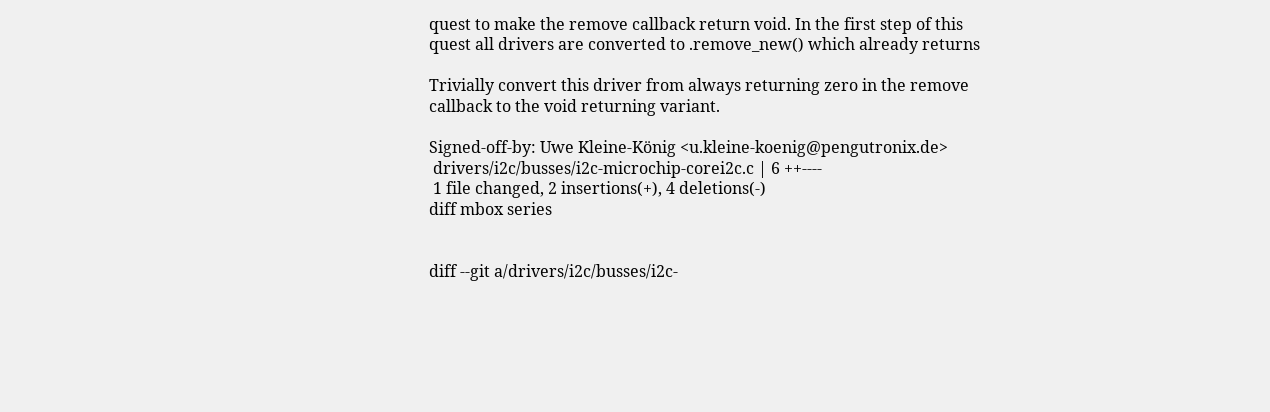quest to make the remove callback return void. In the first step of this
quest all drivers are converted to .remove_new() which already returns

Trivially convert this driver from always returning zero in the remove
callback to the void returning variant.

Signed-off-by: Uwe Kleine-König <u.kleine-koenig@pengutronix.de>
 drivers/i2c/busses/i2c-microchip-corei2c.c | 6 ++----
 1 file changed, 2 insertions(+), 4 deletions(-)
diff mbox series


diff --git a/drivers/i2c/busses/i2c-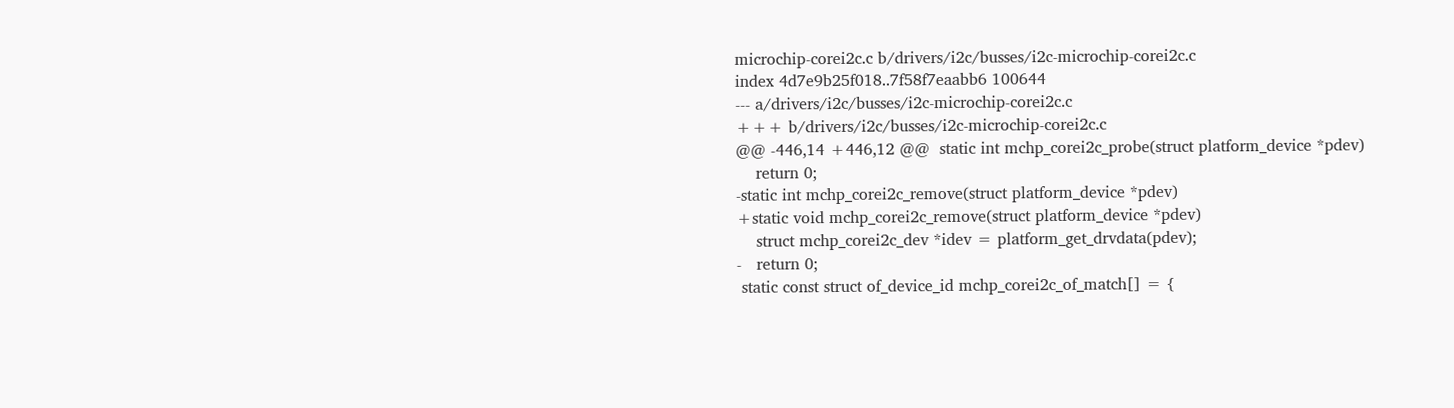microchip-corei2c.c b/drivers/i2c/busses/i2c-microchip-corei2c.c
index 4d7e9b25f018..7f58f7eaabb6 100644
--- a/drivers/i2c/busses/i2c-microchip-corei2c.c
+++ b/drivers/i2c/busses/i2c-microchip-corei2c.c
@@ -446,14 +446,12 @@  static int mchp_corei2c_probe(struct platform_device *pdev)
    return 0;
-static int mchp_corei2c_remove(struct platform_device *pdev)
+static void mchp_corei2c_remove(struct platform_device *pdev)
    struct mchp_corei2c_dev *idev = platform_get_drvdata(pdev);
-   return 0;
 static const struct of_device_id mchp_corei2c_of_match[] = {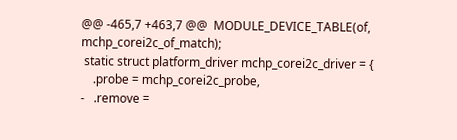@@ -465,7 +463,7 @@  MODULE_DEVICE_TABLE(of, mchp_corei2c_of_match);
 static struct platform_driver mchp_corei2c_driver = {
    .probe = mchp_corei2c_probe,
-   .remove =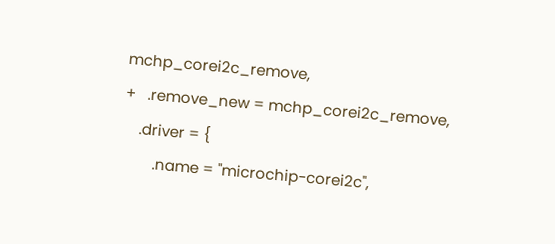mchp_corei2c_remove,
+   .remove_new = mchp_corei2c_remove,
    .driver = {
        .name = "microchip-corei2c",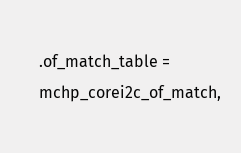.of_match_table = mchp_corei2c_of_match,